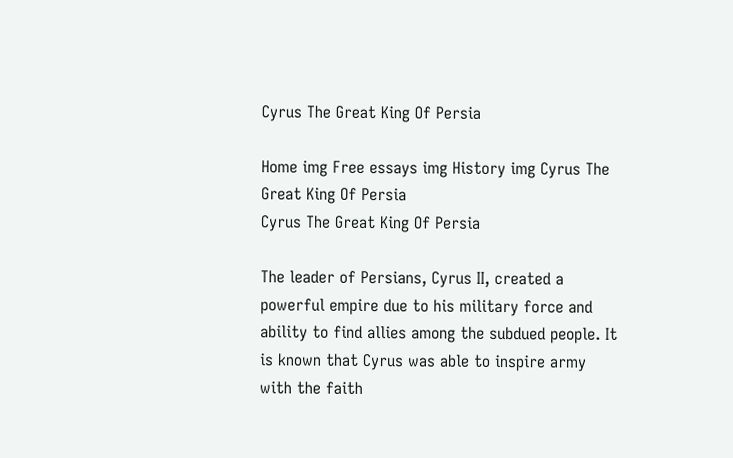Cyrus The Great King Of Persia

Home img Free essays img History img Cyrus The Great King Of Persia
Cyrus The Great King Of Persia

The leader of Persians, Cyrus II, created a powerful empire due to his military force and ability to find allies among the subdued people. It is known that Cyrus was able to inspire army with the faith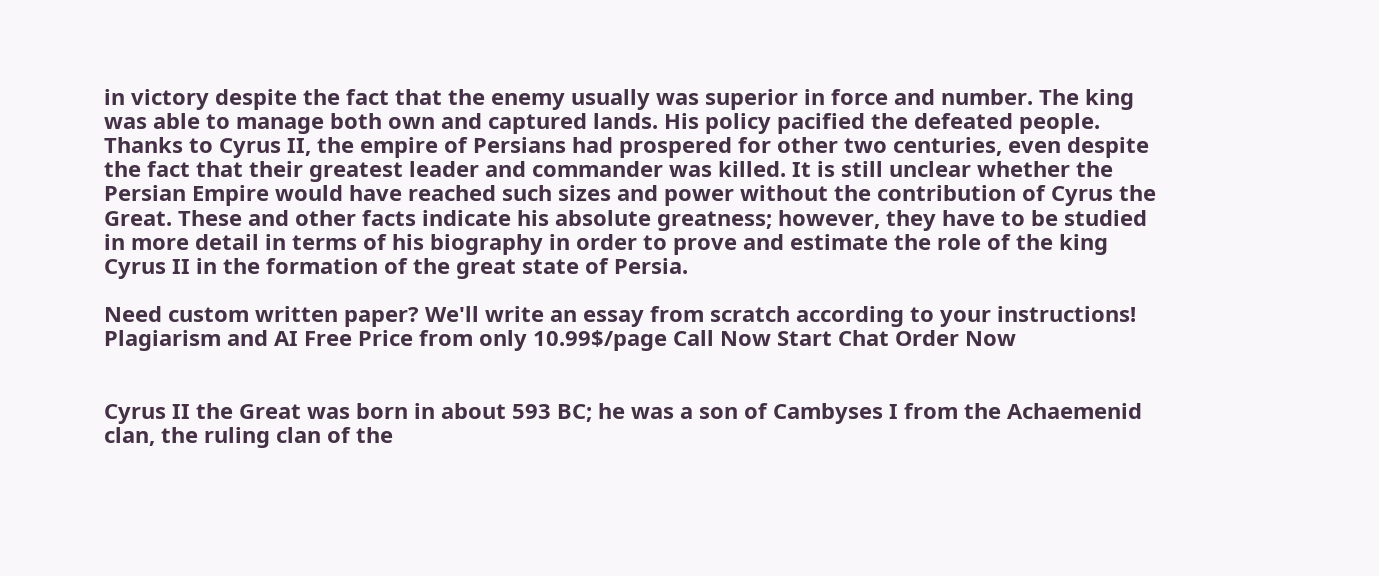in victory despite the fact that the enemy usually was superior in force and number. The king was able to manage both own and captured lands. His policy pacified the defeated people. Thanks to Cyrus II, the empire of Persians had prospered for other two centuries, even despite the fact that their greatest leader and commander was killed. It is still unclear whether the Persian Empire would have reached such sizes and power without the contribution of Cyrus the Great. These and other facts indicate his absolute greatness; however, they have to be studied in more detail in terms of his biography in order to prove and estimate the role of the king Cyrus II in the formation of the great state of Persia.

Need custom written paper? We'll write an essay from scratch according to your instructions! Plagiarism and AI Free Price from only 10.99$/page Call Now Start Chat Order Now


Cyrus II the Great was born in about 593 BC; he was a son of Cambyses I from the Achaemenid clan, the ruling clan of the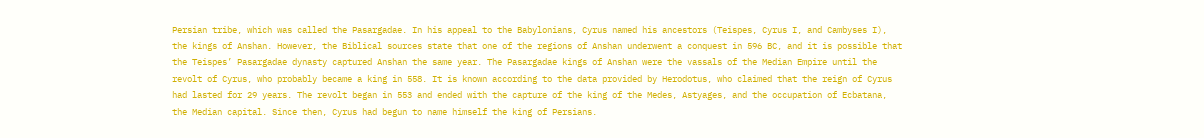Persian tribe, which was called the Pasargadae. In his appeal to the Babylonians, Cyrus named his ancestors (Teispes, Cyrus I, and Cambyses I), the kings of Anshan. However, the Biblical sources state that one of the regions of Anshan underwent a conquest in 596 BC, and it is possible that the Teispes’ Pasargadae dynasty captured Anshan the same year. The Pasargadae kings of Anshan were the vassals of the Median Empire until the revolt of Cyrus, who probably became a king in 558. It is known according to the data provided by Herodotus, who claimed that the reign of Cyrus had lasted for 29 years. The revolt began in 553 and ended with the capture of the king of the Medes, Astyages, and the occupation of Ecbatana, the Median capital. Since then, Cyrus had begun to name himself the king of Persians.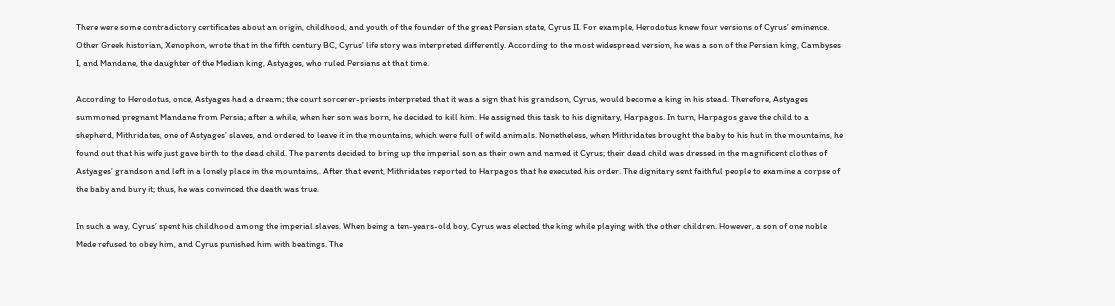There were some contradictory certificates about an origin, childhood, and youth of the founder of the great Persian state, Cyrus II. For example, Herodotus knew four versions of Cyrus’ eminence. Other Greek historian, Xenophon, wrote that in the fifth century BC, Cyrus’ life story was interpreted differently. According to the most widespread version, he was a son of the Persian king, Cambyses I, and Mandane, the daughter of the Median king, Astyages, who ruled Persians at that time.

According to Herodotus, once, Astyages had a dream; the court sorcerer-priests interpreted that it was a sign that his grandson, Cyrus, would become a king in his stead. Therefore, Astyages summoned pregnant Mandane from Persia; after a while, when her son was born, he decided to kill him. He assigned this task to his dignitary, Harpagos. In turn, Harpagos gave the child to a shepherd, Mithridates, one of Astyages’ slaves, and ordered to leave it in the mountains, which were full of wild animals. Nonetheless, when Mithridates brought the baby to his hut in the mountains, he found out that his wife just gave birth to the dead child. The parents decided to bring up the imperial son as their own and named it Cyrus; their dead child was dressed in the magnificent clothes of Astyages’ grandson and left in a lonely place in the mountains,. After that event, Mithridates reported to Harpagos that he executed his order. The dignitary sent faithful people to examine a corpse of the baby and bury it; thus, he was convinced the death was true.

In such a way, Cyrus’ spent his childhood among the imperial slaves. When being a ten-years-old boy, Cyrus was elected the king while playing with the other children. However, a son of one noble Mede refused to obey him, and Cyrus punished him with beatings. The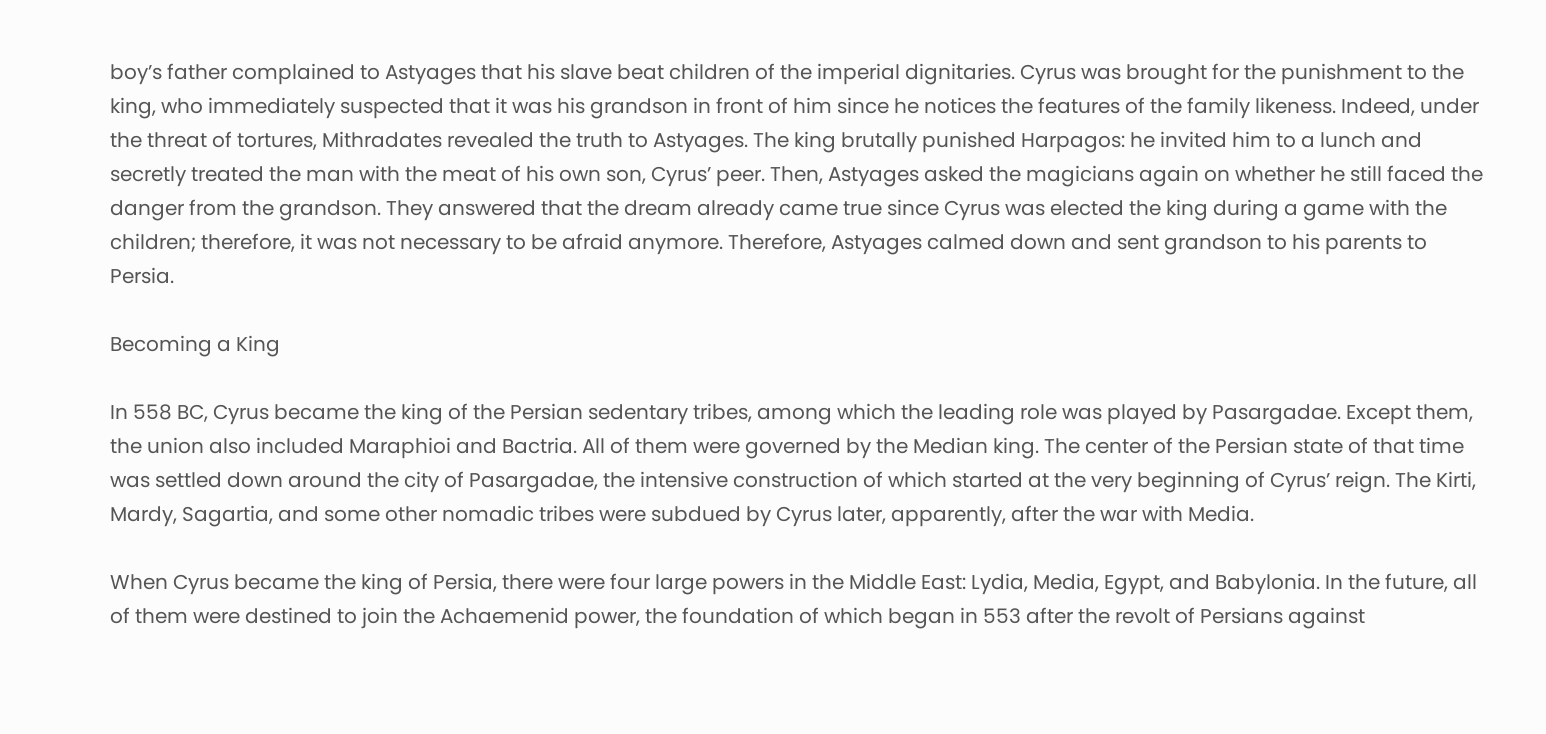boy’s father complained to Astyages that his slave beat children of the imperial dignitaries. Cyrus was brought for the punishment to the king, who immediately suspected that it was his grandson in front of him since he notices the features of the family likeness. Indeed, under the threat of tortures, Mithradates revealed the truth to Astyages. The king brutally punished Harpagos: he invited him to a lunch and secretly treated the man with the meat of his own son, Cyrus’ peer. Then, Astyages asked the magicians again on whether he still faced the danger from the grandson. They answered that the dream already came true since Cyrus was elected the king during a game with the children; therefore, it was not necessary to be afraid anymore. Therefore, Astyages calmed down and sent grandson to his parents to Persia.

Becoming a King

In 558 BC, Cyrus became the king of the Persian sedentary tribes, among which the leading role was played by Pasargadae. Except them, the union also included Maraphioi and Bactria. All of them were governed by the Median king. The center of the Persian state of that time was settled down around the city of Pasargadae, the intensive construction of which started at the very beginning of Cyrus’ reign. The Kirti, Mardy, Sagartia, and some other nomadic tribes were subdued by Cyrus later, apparently, after the war with Media.

When Cyrus became the king of Persia, there were four large powers in the Middle East: Lydia, Media, Egypt, and Babylonia. In the future, all of them were destined to join the Achaemenid power, the foundation of which began in 553 after the revolt of Persians against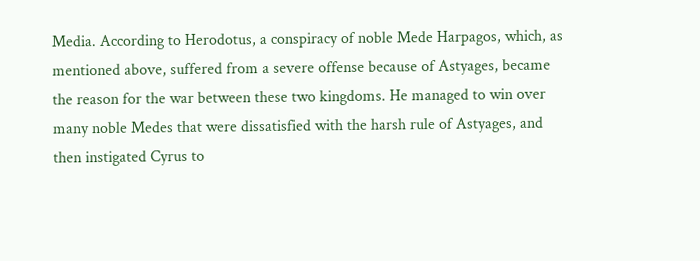Media. According to Herodotus, a conspiracy of noble Mede Harpagos, which, as mentioned above, suffered from a severe offense because of Astyages, became the reason for the war between these two kingdoms. He managed to win over many noble Medes that were dissatisfied with the harsh rule of Astyages, and then instigated Cyrus to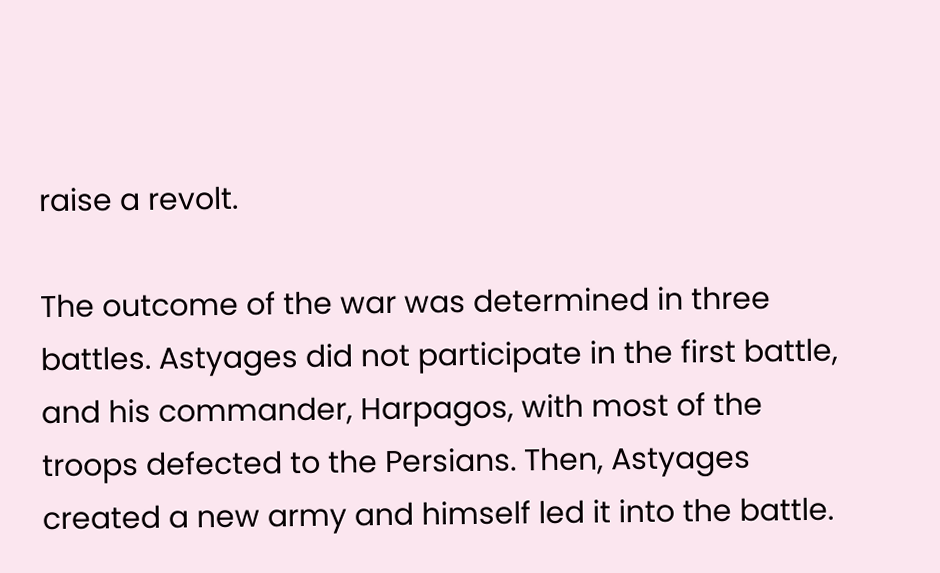raise a revolt.

The outcome of the war was determined in three battles. Astyages did not participate in the first battle, and his commander, Harpagos, with most of the troops defected to the Persians. Then, Astyages created a new army and himself led it into the battle.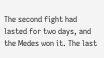The second fight had lasted for two days, and the Medes won it. The last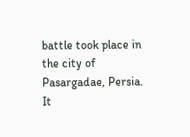battle took place in the city of Pasargadae, Persia. It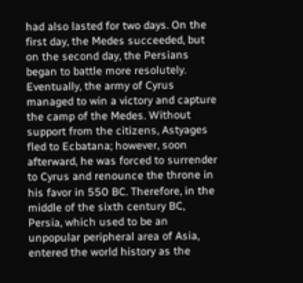had also lasted for two days. On the first day, the Medes succeeded, but on the second day, the Persians began to battle more resolutely. Eventually, the army of Cyrus managed to win a victory and capture the camp of the Medes. Without support from the citizens, Astyages fled to Ecbatana; however, soon afterward, he was forced to surrender to Cyrus and renounce the throne in his favor in 550 BC. Therefore, in the middle of the sixth century BC, Persia, which used to be an unpopular peripheral area of Asia, entered the world history as the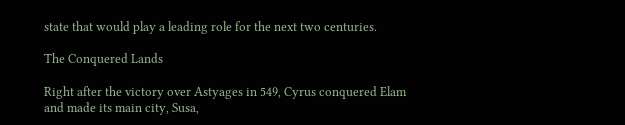state that would play a leading role for the next two centuries.

The Conquered Lands

Right after the victory over Astyages in 549, Cyrus conquered Elam and made its main city, Susa,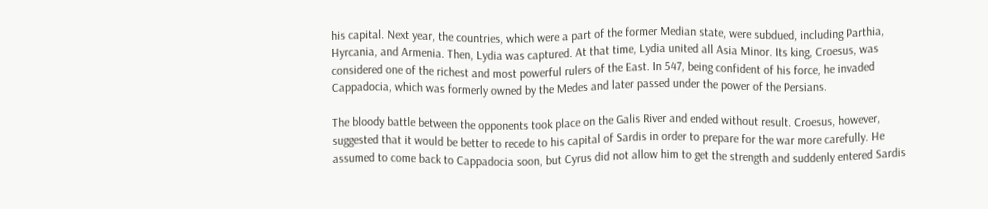his capital. Next year, the countries, which were a part of the former Median state, were subdued, including Parthia, Hyrcania, and Armenia. Then, Lydia was captured. At that time, Lydia united all Asia Minor. Its king, Croesus, was considered one of the richest and most powerful rulers of the East. In 547, being confident of his force, he invaded Cappadocia, which was formerly owned by the Medes and later passed under the power of the Persians.

The bloody battle between the opponents took place on the Galis River and ended without result. Croesus, however, suggested that it would be better to recede to his capital of Sardis in order to prepare for the war more carefully. He assumed to come back to Cappadocia soon, but Cyrus did not allow him to get the strength and suddenly entered Sardis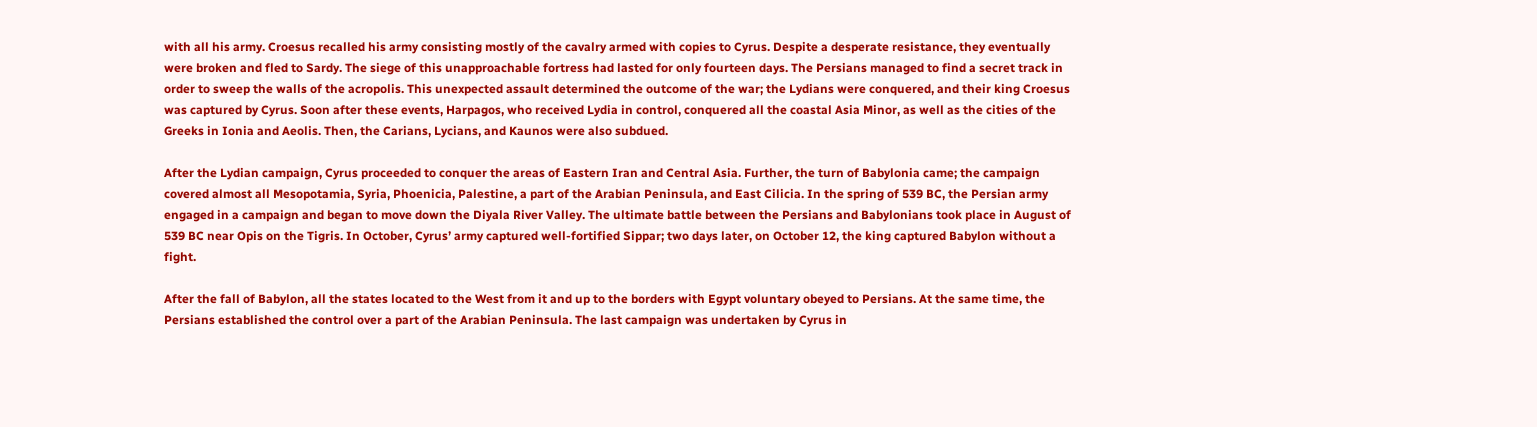with all his army. Croesus recalled his army consisting mostly of the cavalry armed with copies to Cyrus. Despite a desperate resistance, they eventually were broken and fled to Sardy. The siege of this unapproachable fortress had lasted for only fourteen days. The Persians managed to find a secret track in order to sweep the walls of the acropolis. This unexpected assault determined the outcome of the war; the Lydians were conquered, and their king Croesus was captured by Cyrus. Soon after these events, Harpagos, who received Lydia in control, conquered all the coastal Asia Minor, as well as the cities of the Greeks in Ionia and Aeolis. Then, the Carians, Lycians, and Kaunos were also subdued.

After the Lydian campaign, Cyrus proceeded to conquer the areas of Eastern Iran and Central Asia. Further, the turn of Babylonia came; the campaign covered almost all Mesopotamia, Syria, Phoenicia, Palestine, a part of the Arabian Peninsula, and East Cilicia. In the spring of 539 BC, the Persian army engaged in a campaign and began to move down the Diyala River Valley. The ultimate battle between the Persians and Babylonians took place in August of 539 BC near Opis on the Tigris. In October, Cyrus’ army captured well-fortified Sippar; two days later, on October 12, the king captured Babylon without a fight.

After the fall of Babylon, all the states located to the West from it and up to the borders with Egypt voluntary obeyed to Persians. At the same time, the Persians established the control over a part of the Arabian Peninsula. The last campaign was undertaken by Cyrus in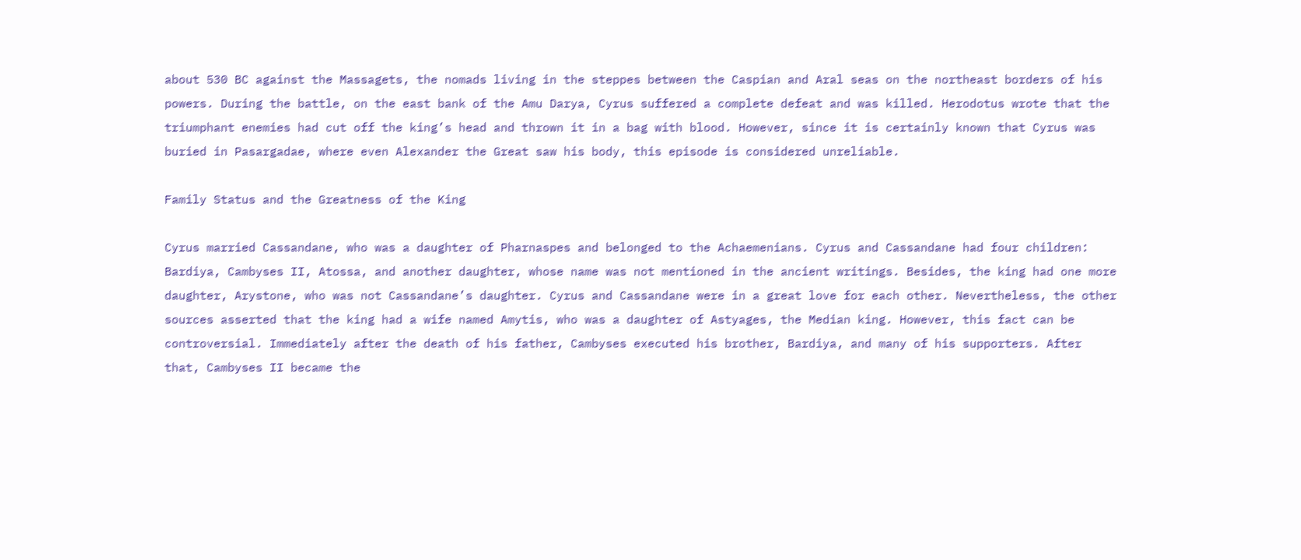about 530 BC against the Massagets, the nomads living in the steppes between the Caspian and Aral seas on the northeast borders of his powers. During the battle, on the east bank of the Amu Darya, Cyrus suffered a complete defeat and was killed. Herodotus wrote that the triumphant enemies had cut off the king’s head and thrown it in a bag with blood. However, since it is certainly known that Cyrus was buried in Pasargadae, where even Alexander the Great saw his body, this episode is considered unreliable.

Family Status and the Greatness of the King

Cyrus married Cassandane, who was a daughter of Pharnaspes and belonged to the Achaemenians. Cyrus and Cassandane had four children: Bardiya, Cambyses II, Atossa, and another daughter, whose name was not mentioned in the ancient writings. Besides, the king had one more daughter, Arystone, who was not Cassandane’s daughter. Cyrus and Cassandane were in a great love for each other. Nevertheless, the other sources asserted that the king had a wife named Amytis, who was a daughter of Astyages, the Median king. However, this fact can be controversial. Immediately after the death of his father, Cambyses executed his brother, Bardiya, and many of his supporters. After that, Cambyses II became the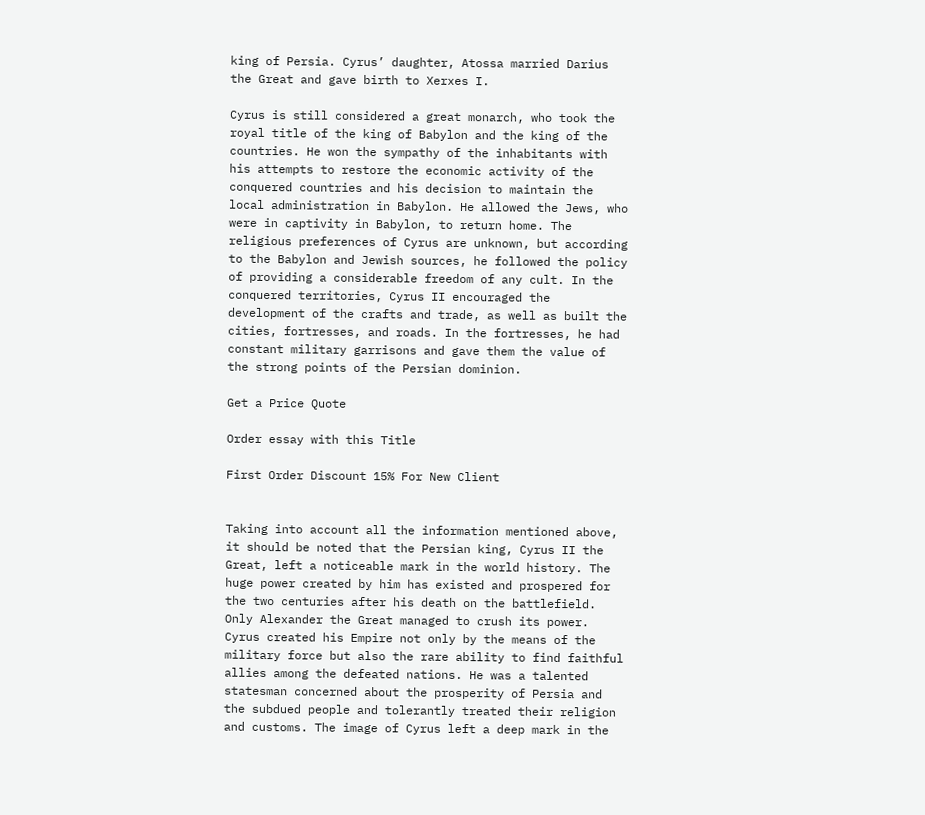king of Persia. Cyrus’ daughter, Atossa married Darius the Great and gave birth to Xerxes I.

Cyrus is still considered a great monarch, who took the royal title of the king of Babylon and the king of the countries. He won the sympathy of the inhabitants with his attempts to restore the economic activity of the conquered countries and his decision to maintain the local administration in Babylon. He allowed the Jews, who were in captivity in Babylon, to return home. The religious preferences of Cyrus are unknown, but according to the Babylon and Jewish sources, he followed the policy of providing a considerable freedom of any cult. In the conquered territories, Cyrus II encouraged the development of the crafts and trade, as well as built the cities, fortresses, and roads. In the fortresses, he had constant military garrisons and gave them the value of the strong points of the Persian dominion.

Get a Price Quote

Order essay with this Title

First Order Discount 15% For New Client


Taking into account all the information mentioned above, it should be noted that the Persian king, Cyrus II the Great, left a noticeable mark in the world history. The huge power created by him has existed and prospered for the two centuries after his death on the battlefield. Only Alexander the Great managed to crush its power. Cyrus created his Empire not only by the means of the military force but also the rare ability to find faithful allies among the defeated nations. He was a talented statesman concerned about the prosperity of Persia and the subdued people and tolerantly treated their religion and customs. The image of Cyrus left a deep mark in the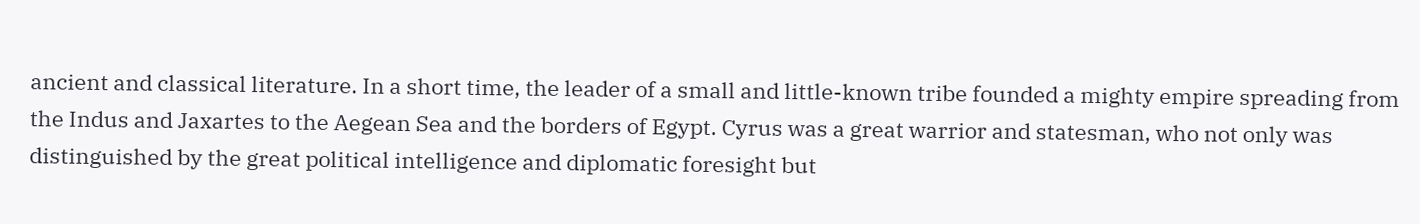ancient and classical literature. In a short time, the leader of a small and little-known tribe founded a mighty empire spreading from the Indus and Jaxartes to the Aegean Sea and the borders of Egypt. Cyrus was a great warrior and statesman, who not only was distinguished by the great political intelligence and diplomatic foresight but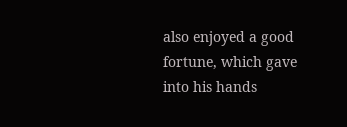also enjoyed a good fortune, which gave into his hands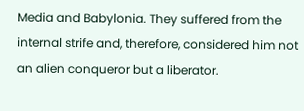Media and Babylonia. They suffered from the internal strife and, therefore, considered him not an alien conqueror but a liberator.